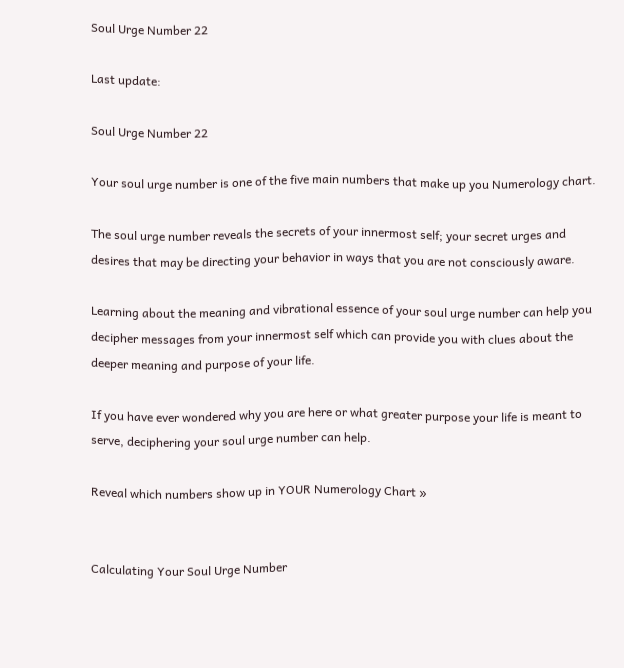Soul Urge Number 22

Last update:

Soul Urge Number 22

Your soul urge number is one of the five main numbers that make up you Numerology chart.

The soul urge number reveals the secrets of your innermost self; your secret urges and desires that may be directing your behavior in ways that you are not consciously aware.

Learning about the meaning and vibrational essence of your soul urge number can help you decipher messages from your innermost self which can provide you with clues about the deeper meaning and purpose of your life.

If you have ever wondered why you are here or what greater purpose your life is meant to serve, deciphering your soul urge number can help.

Reveal which numbers show up in YOUR Numerology Chart »


Calculating Your Soul Urge Number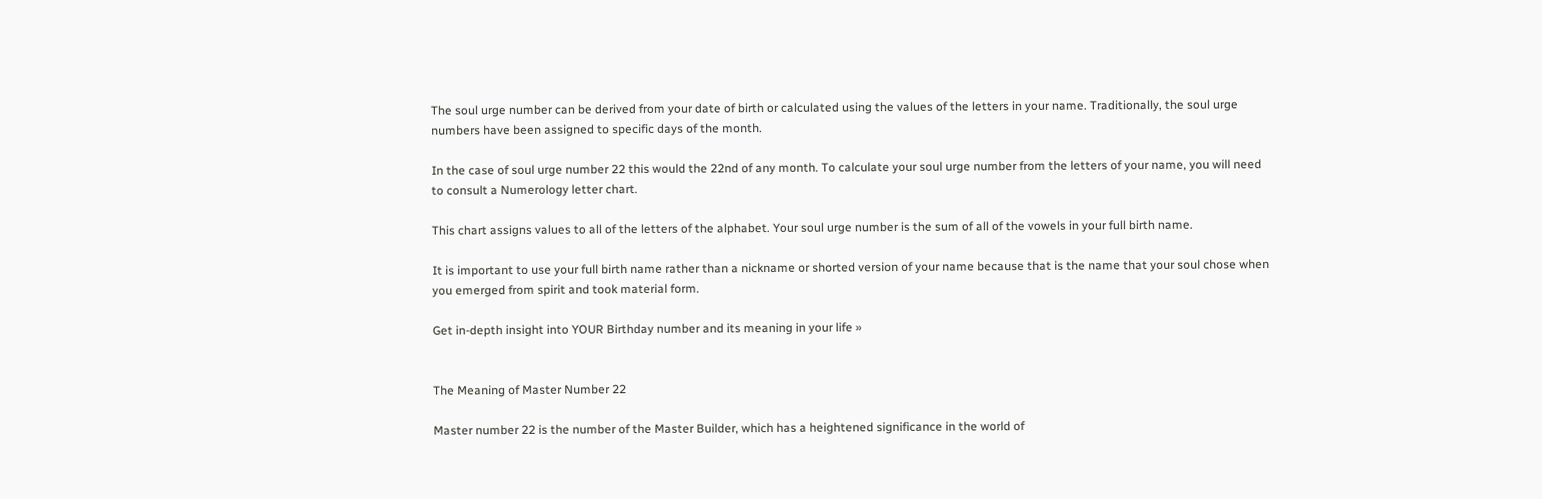The soul urge number can be derived from your date of birth or calculated using the values of the letters in your name. Traditionally, the soul urge numbers have been assigned to specific days of the month.

In the case of soul urge number 22 this would the 22nd of any month. To calculate your soul urge number from the letters of your name, you will need to consult a Numerology letter chart.

This chart assigns values to all of the letters of the alphabet. Your soul urge number is the sum of all of the vowels in your full birth name.

It is important to use your full birth name rather than a nickname or shorted version of your name because that is the name that your soul chose when you emerged from spirit and took material form.

Get in-depth insight into YOUR Birthday number and its meaning in your life »


The Meaning of Master Number 22

Master number 22 is the number of the Master Builder, which has a heightened significance in the world of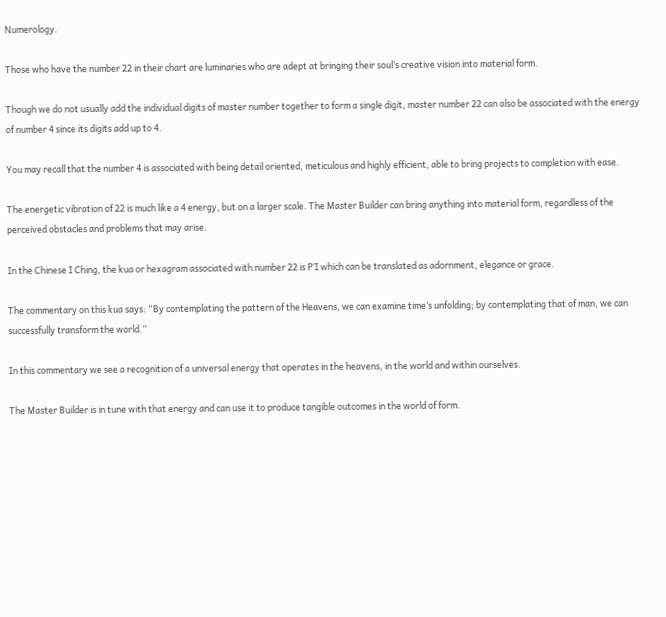Numerology.

Those who have the number 22 in their chart are luminaries who are adept at bringing their soul’s creative vision into material form.

Though we do not usually add the individual digits of master number together to form a single digit, master number 22 can also be associated with the energy of number 4 since its digits add up to 4.

You may recall that the number 4 is associated with being detail oriented, meticulous and highly efficient, able to bring projects to completion with ease.

The energetic vibration of 22 is much like a 4 energy, but on a larger scale. The Master Builder can bring anything into material form, regardless of the perceived obstacles and problems that may arise.

In the Chinese I Ching, the kua or hexagram associated with number 22 is P’I which can be translated as adornment, elegance or grace.

The commentary on this kua says: “By contemplating the pattern of the Heavens, we can examine time’s unfolding; by contemplating that of man, we can successfully transform the world.”

In this commentary we see a recognition of a universal energy that operates in the heavens, in the world and within ourselves.

The Master Builder is in tune with that energy and can use it to produce tangible outcomes in the world of form.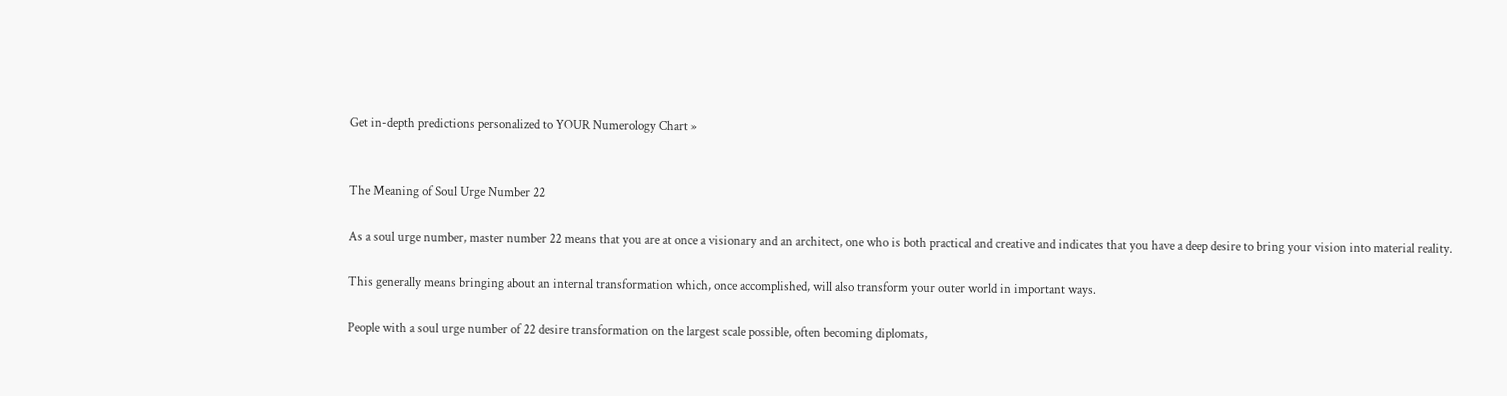Get in-depth predictions personalized to YOUR Numerology Chart »


The Meaning of Soul Urge Number 22

As a soul urge number, master number 22 means that you are at once a visionary and an architect, one who is both practical and creative and indicates that you have a deep desire to bring your vision into material reality.

This generally means bringing about an internal transformation which, once accomplished, will also transform your outer world in important ways.

People with a soul urge number of 22 desire transformation on the largest scale possible, often becoming diplomats,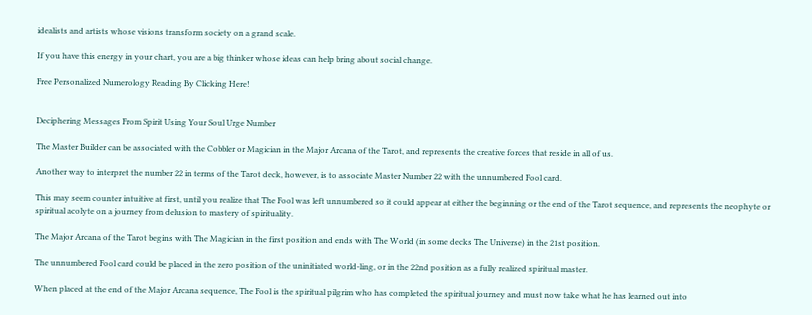idealists and artists whose visions transform society on a grand scale.

If you have this energy in your chart, you are a big thinker whose ideas can help bring about social change.

Free Personalized Numerology Reading By Clicking Here!


Deciphering Messages From Spirit Using Your Soul Urge Number

The Master Builder can be associated with the Cobbler or Magician in the Major Arcana of the Tarot, and represents the creative forces that reside in all of us.

Another way to interpret the number 22 in terms of the Tarot deck, however, is to associate Master Number 22 with the unnumbered Fool card.

This may seem counter intuitive at first, until you realize that The Fool was left unnumbered so it could appear at either the beginning or the end of the Tarot sequence, and represents the neophyte or spiritual acolyte on a journey from delusion to mastery of spirituality.

The Major Arcana of the Tarot begins with The Magician in the first position and ends with The World (in some decks The Universe) in the 21st position.

The unnumbered Fool card could be placed in the zero position of the uninitiated world-ling, or in the 22nd position as a fully realized spiritual master.

When placed at the end of the Major Arcana sequence, The Fool is the spiritual pilgrim who has completed the spiritual journey and must now take what he has learned out into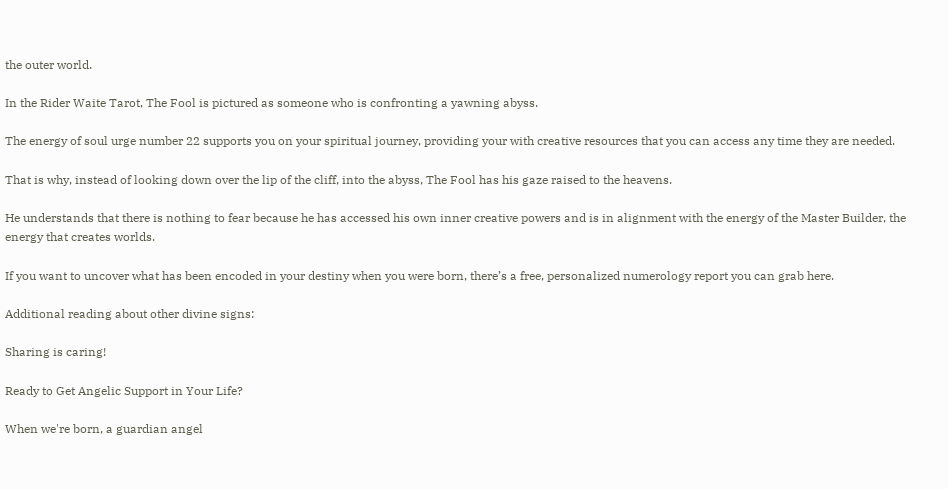the outer world.

In the Rider Waite Tarot, The Fool is pictured as someone who is confronting a yawning abyss.

The energy of soul urge number 22 supports you on your spiritual journey, providing your with creative resources that you can access any time they are needed.

That is why, instead of looking down over the lip of the cliff, into the abyss, The Fool has his gaze raised to the heavens.

He understands that there is nothing to fear because he has accessed his own inner creative powers and is in alignment with the energy of the Master Builder, the energy that creates worlds.

If you want to uncover what has been encoded in your destiny when you were born, there’s a free, personalized numerology report you can grab here.

Additional reading about other divine signs:

Sharing is caring!

Ready to Get Angelic Support in Your Life?

When we're born, a guardian angel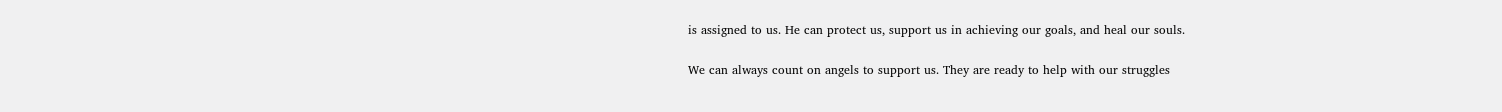is assigned to us. He can protect us, support us in achieving our goals, and heal our souls.

We can always count on angels to support us. They are ready to help with our struggles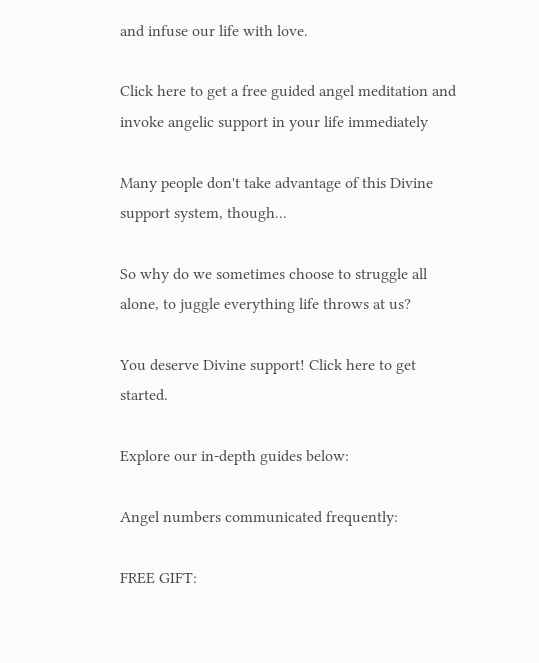and infuse our life with love.

Click here to get a free guided angel meditation and invoke angelic support in your life immediately

Many people don't take advantage of this Divine support system, though...

So why do we sometimes choose to struggle all alone, to juggle everything life throws at us?

You deserve Divine support! Click here to get started.

Explore our in-depth guides below:

Angel numbers communicated frequently:

FREE GIFT: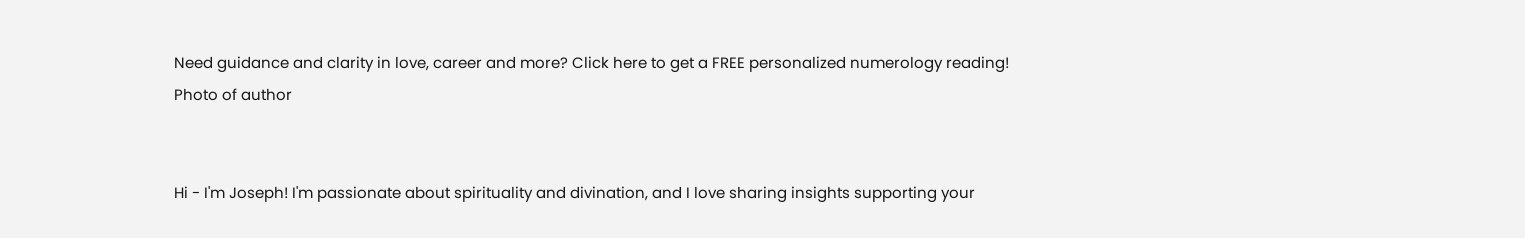Need guidance and clarity in love, career and more? Click here to get a FREE personalized numerology reading!
Photo of author


Hi - I'm Joseph! I'm passionate about spirituality and divination, and I love sharing insights supporting your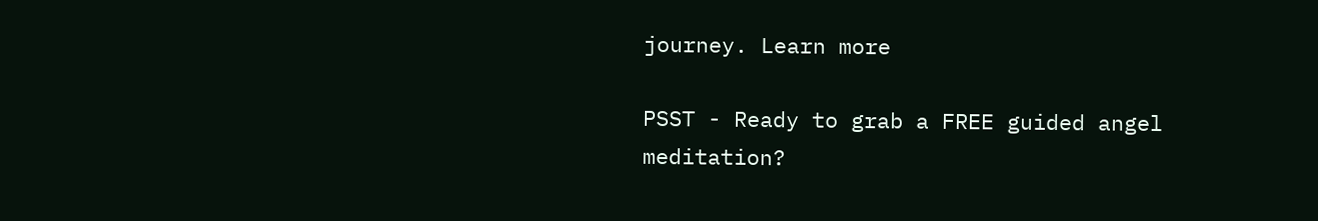journey. Learn more

PSST - Ready to grab a FREE guided angel meditation?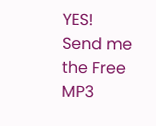YES! Send me the Free MP3